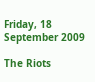Friday, 18 September 2009

The Riots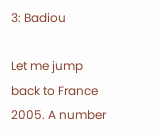3: Badiou

Let me jump back to France 2005. A number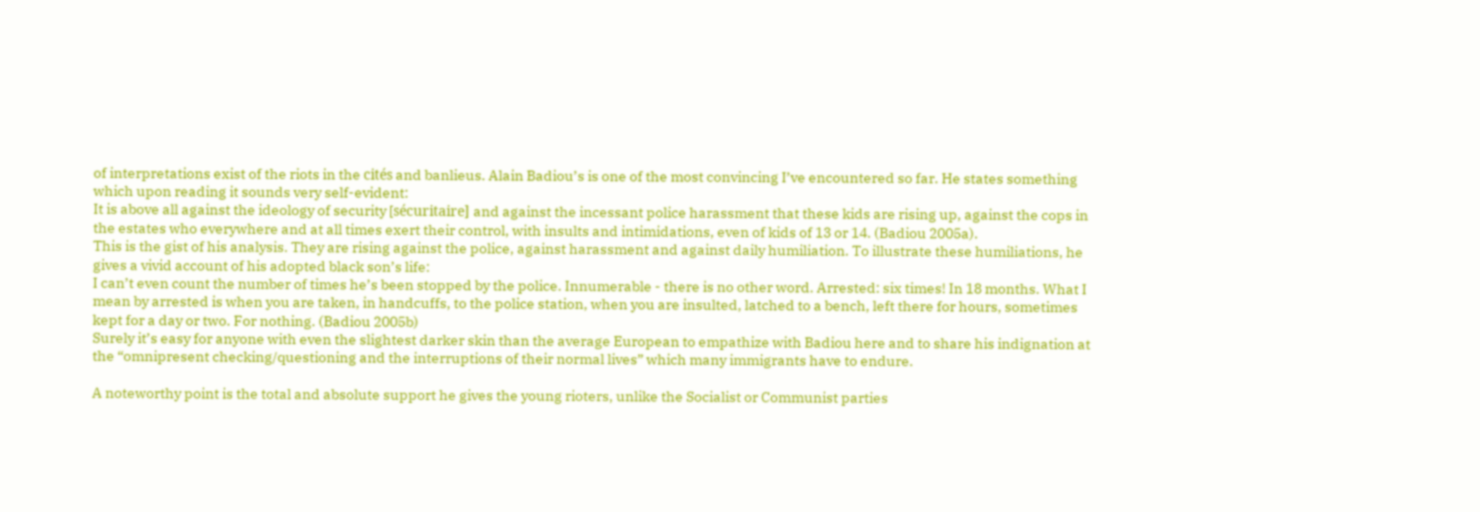of interpretations exist of the riots in the cités and banlieus. Alain Badiou’s is one of the most convincing I’ve encountered so far. He states something which upon reading it sounds very self-evident:
It is above all against the ideology of security [sécuritaire] and against the incessant police harassment that these kids are rising up, against the cops in the estates who everywhere and at all times exert their control, with insults and intimidations, even of kids of 13 or 14. (Badiou 2005a).
This is the gist of his analysis. They are rising against the police, against harassment and against daily humiliation. To illustrate these humiliations, he gives a vivid account of his adopted black son’s life:
I can’t even count the number of times he’s been stopped by the police. Innumerable - there is no other word. Arrested: six times! In 18 months. What I mean by arrested is when you are taken, in handcuffs, to the police station, when you are insulted, latched to a bench, left there for hours, sometimes kept for a day or two. For nothing. (Badiou 2005b)
Surely it’s easy for anyone with even the slightest darker skin than the average European to empathize with Badiou here and to share his indignation at the “omnipresent checking/questioning and the interruptions of their normal lives” which many immigrants have to endure.

A noteworthy point is the total and absolute support he gives the young rioters, unlike the Socialist or Communist parties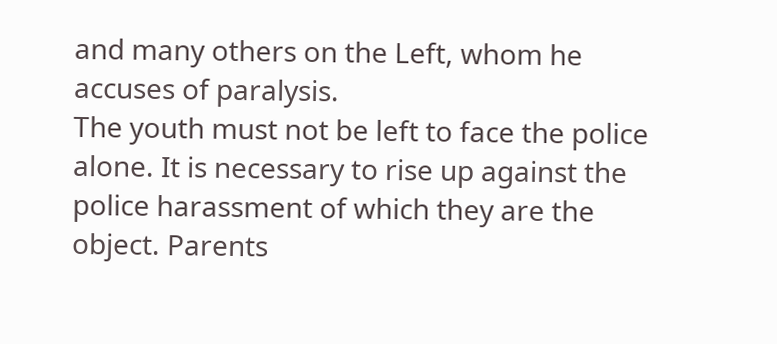and many others on the Left, whom he accuses of paralysis.
The youth must not be left to face the police alone. It is necessary to rise up against the police harassment of which they are the object. Parents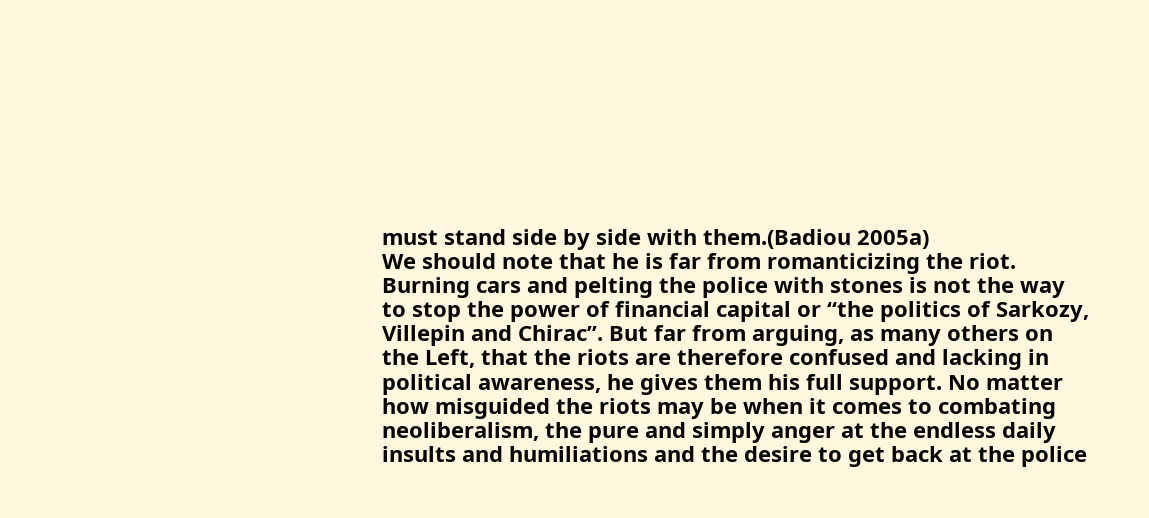must stand side by side with them.(Badiou 2005a)
We should note that he is far from romanticizing the riot. Burning cars and pelting the police with stones is not the way to stop the power of financial capital or “the politics of Sarkozy, Villepin and Chirac”. But far from arguing, as many others on the Left, that the riots are therefore confused and lacking in political awareness, he gives them his full support. No matter how misguided the riots may be when it comes to combating neoliberalism, the pure and simply anger at the endless daily insults and humiliations and the desire to get back at the police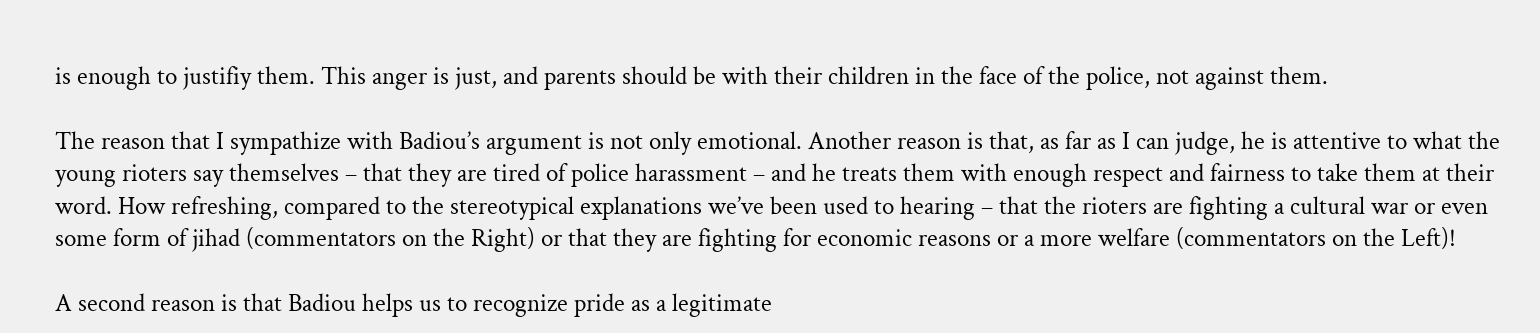is enough to justifiy them. This anger is just, and parents should be with their children in the face of the police, not against them.

The reason that I sympathize with Badiou’s argument is not only emotional. Another reason is that, as far as I can judge, he is attentive to what the young rioters say themselves – that they are tired of police harassment – and he treats them with enough respect and fairness to take them at their word. How refreshing, compared to the stereotypical explanations we’ve been used to hearing – that the rioters are fighting a cultural war or even some form of jihad (commentators on the Right) or that they are fighting for economic reasons or a more welfare (commentators on the Left)!

A second reason is that Badiou helps us to recognize pride as a legitimate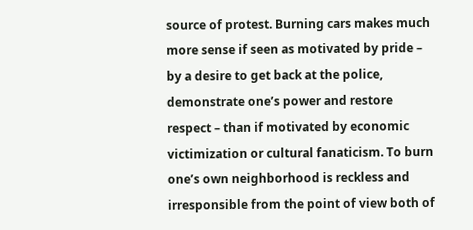source of protest. Burning cars makes much more sense if seen as motivated by pride – by a desire to get back at the police, demonstrate one’s power and restore respect – than if motivated by economic victimization or cultural fanaticism. To burn one’s own neighborhood is reckless and irresponsible from the point of view both of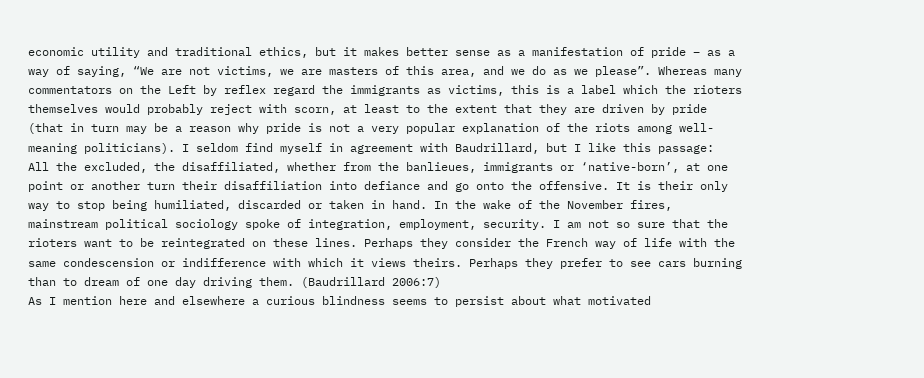economic utility and traditional ethics, but it makes better sense as a manifestation of pride – as a way of saying, “We are not victims, we are masters of this area, and we do as we please”. Whereas many commentators on the Left by reflex regard the immigrants as victims, this is a label which the rioters themselves would probably reject with scorn, at least to the extent that they are driven by pride (that in turn may be a reason why pride is not a very popular explanation of the riots among well-meaning politicians). I seldom find myself in agreement with Baudrillard, but I like this passage:
All the excluded, the disaffiliated, whether from the banlieues, immigrants or ‘native-born’, at one point or another turn their disaffiliation into defiance and go onto the offensive. It is their only way to stop being humiliated, discarded or taken in hand. In the wake of the November fires, mainstream political sociology spoke of integration, employment, security. I am not so sure that the rioters want to be reintegrated on these lines. Perhaps they consider the French way of life with the same condescension or indifference with which it views theirs. Perhaps they prefer to see cars burning than to dream of one day driving them. (Baudrillard 2006:7)
As I mention here and elsewhere a curious blindness seems to persist about what motivated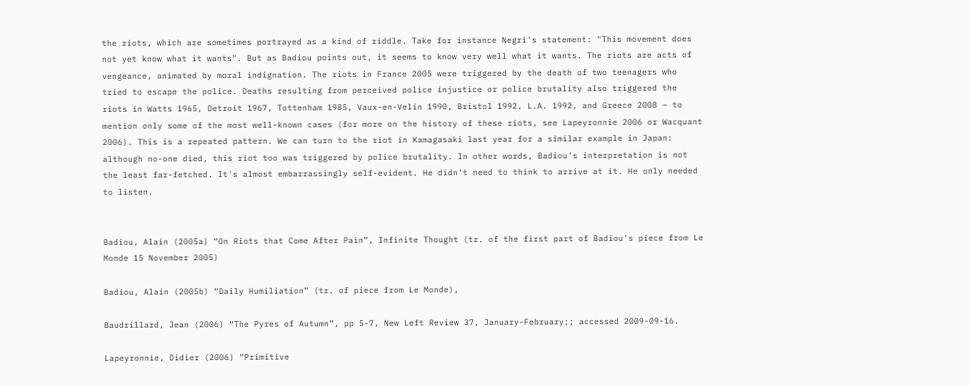the riots, which are sometimes portrayed as a kind of riddle. Take for instance Negri's statement: "This movement does not yet know what it wants". But as Badiou points out, it seems to know very well what it wants. The riots are acts of vengeance, animated by moral indignation. The riots in France 2005 were triggered by the death of two teenagers who tried to escape the police. Deaths resulting from perceived police injustice or police brutality also triggered the riots in Watts 1965, Detroit 1967, Tottenham 1985, Vaux-en-Velin 1990, Bristol 1992, L.A. 1992, and Greece 2008 – to mention only some of the most well-known cases (for more on the history of these riots, see Lapeyronnie 2006 or Wacquant 2006). This is a repeated pattern. We can turn to the riot in Kamagasaki last year for a similar example in Japan: although no-one died, this riot too was triggered by police brutality. In other words, Badiou's interpretation is not the least far-fetched. It's almost embarrassingly self-evident. He didn't need to think to arrive at it. He only needed to listen.


Badiou, Alain (2005a) “On Riots that Come After Pain”, Infinite Thought (tr. of the first part of Badiou's piece from Le Monde 15 November 2005)

Badiou, Alain (2005b) “Daily Humiliation” (tr. of piece from Le Monde),

Baudrillard, Jean (2006) “The Pyres of Autumn”, pp 5-7, New Left Review 37, January-February;; accessed 2009-09-16.

Lapeyronnie, Didier (2006) “Primitive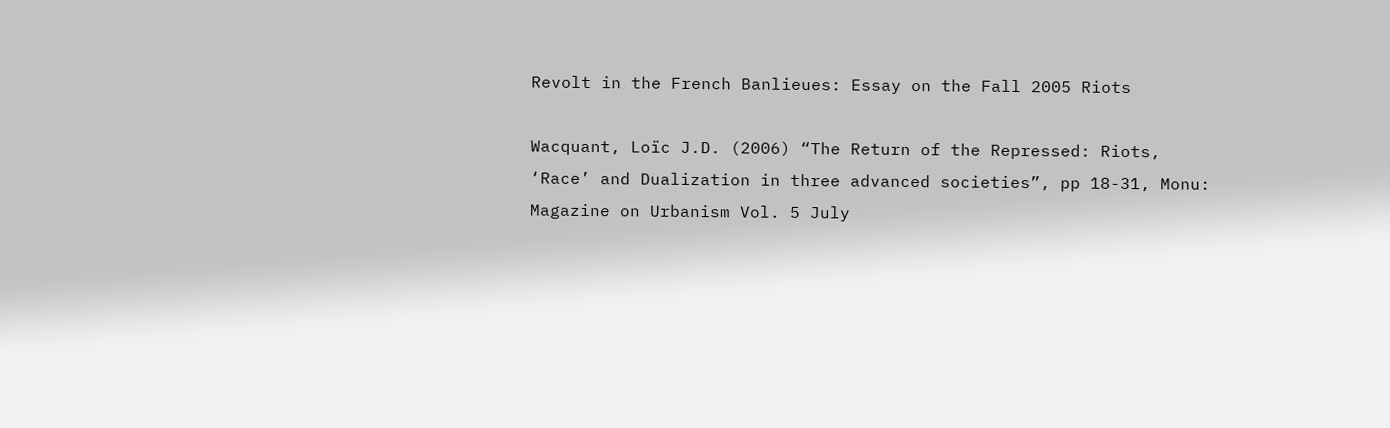Revolt in the French Banlieues: Essay on the Fall 2005 Riots

Wacquant, Loïc J.D. (2006) “The Return of the Repressed: Riots, ‘Race’ and Dualization in three advanced societies”, pp 18-31, Monu: Magazine on Urbanism Vol. 5 July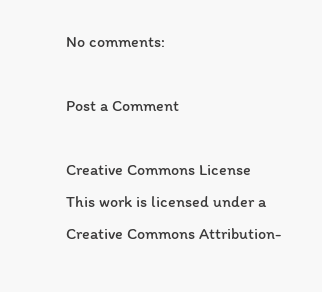No comments:

Post a Comment

Creative Commons License
This work is licensed under a Creative Commons Attribution-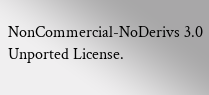NonCommercial-NoDerivs 3.0 Unported License.